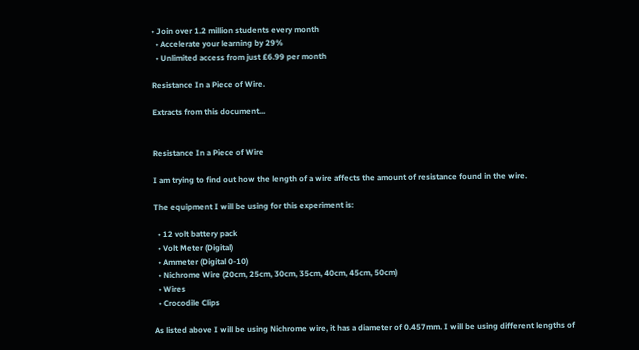• Join over 1.2 million students every month
  • Accelerate your learning by 29%
  • Unlimited access from just £6.99 per month

Resistance In a Piece of Wire.

Extracts from this document...


Resistance In a Piece of Wire

I am trying to find out how the length of a wire affects the amount of resistance found in the wire.

The equipment I will be using for this experiment is:

  • 12 volt battery pack
  • Volt Meter (Digital)
  • Ammeter (Digital 0-10)
  • Nichrome Wire (20cm, 25cm, 30cm, 35cm, 40cm, 45cm, 50cm)
  • Wires
  • Crocodile Clips

As listed above I will be using Nichrome wire, it has a diameter of 0.457mm. I will be using different lengths of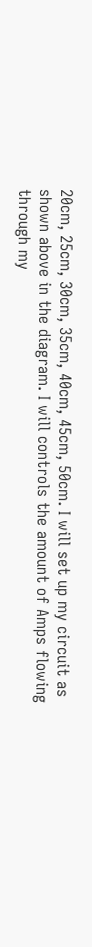20cm, 25cm, 30cm, 35cm, 40cm, 45cm, 50cm. I will set up my circuit as shown above in the diagram. I will controls the amount of Amps flowing through my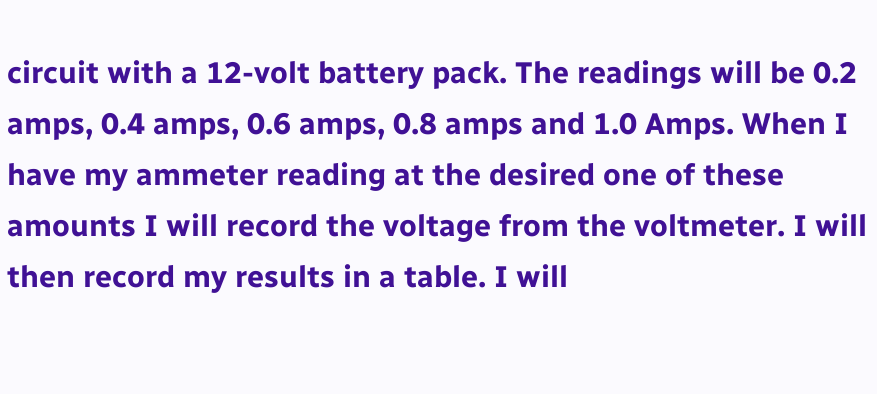circuit with a 12-volt battery pack. The readings will be 0.2 amps, 0.4 amps, 0.6 amps, 0.8 amps and 1.0 Amps. When I have my ammeter reading at the desired one of these amounts I will record the voltage from the voltmeter. I will then record my results in a table. I will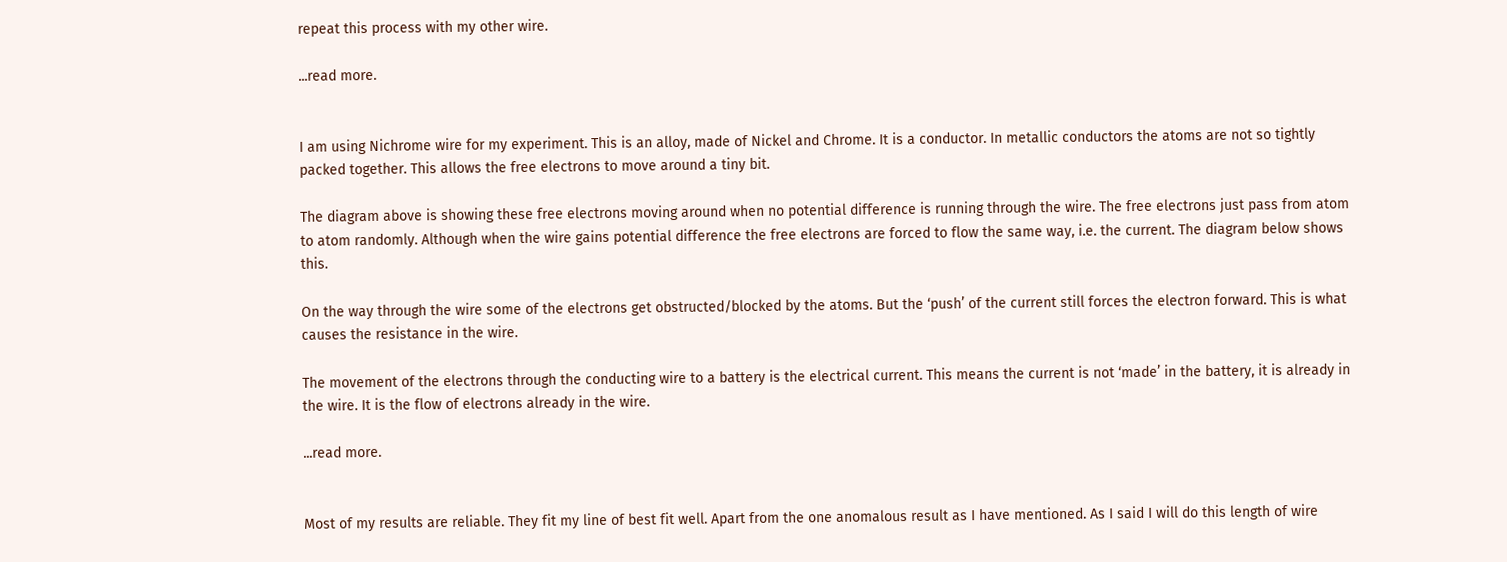repeat this process with my other wire.

...read more.


I am using Nichrome wire for my experiment. This is an alloy, made of Nickel and Chrome. It is a conductor. In metallic conductors the atoms are not so tightly packed together. This allows the free electrons to move around a tiny bit.

The diagram above is showing these free electrons moving around when no potential difference is running through the wire. The free electrons just pass from atom to atom randomly. Although when the wire gains potential difference the free electrons are forced to flow the same way, i.e. the current. The diagram below shows this.

On the way through the wire some of the electrons get obstructed/blocked by the atoms. But the ‘push’ of the current still forces the electron forward. This is what causes the resistance in the wire.

The movement of the electrons through the conducting wire to a battery is the electrical current. This means the current is not ‘made’ in the battery, it is already in the wire. It is the flow of electrons already in the wire.

...read more.


Most of my results are reliable. They fit my line of best fit well. Apart from the one anomalous result as I have mentioned. As I said I will do this length of wire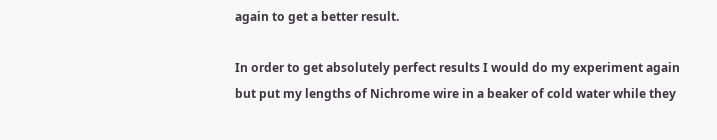again to get a better result.

In order to get absolutely perfect results I would do my experiment again but put my lengths of Nichrome wire in a beaker of cold water while they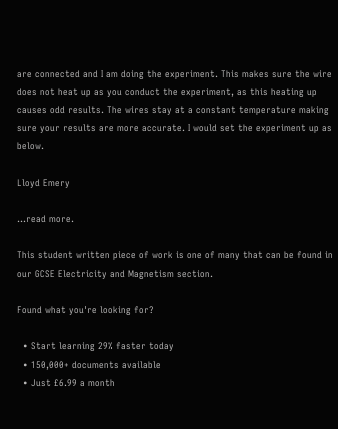are connected and I am doing the experiment. This makes sure the wire does not heat up as you conduct the experiment, as this heating up causes odd results. The wires stay at a constant temperature making sure your results are more accurate. I would set the experiment up as below.

Lloyd Emery

...read more.

This student written piece of work is one of many that can be found in our GCSE Electricity and Magnetism section.

Found what you're looking for?

  • Start learning 29% faster today
  • 150,000+ documents available
  • Just £6.99 a month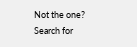Not the one? Search for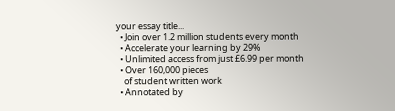your essay title...
  • Join over 1.2 million students every month
  • Accelerate your learning by 29%
  • Unlimited access from just £6.99 per month
  • Over 160,000 pieces
    of student written work
  • Annotated by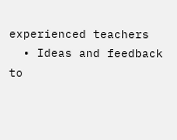experienced teachers
  • Ideas and feedback to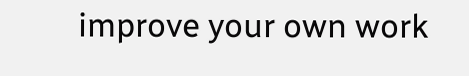improve your own work